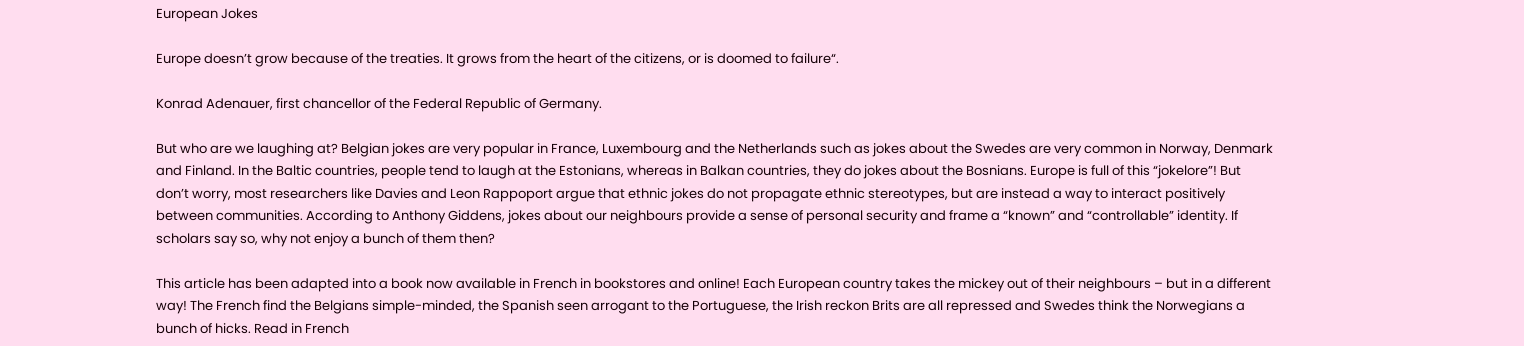European Jokes

Europe doesn’t grow because of the treaties. It grows from the heart of the citizens, or is doomed to failure“.

Konrad Adenauer, first chancellor of the Federal Republic of Germany.

But who are we laughing at? Belgian jokes are very popular in France, Luxembourg and the Netherlands such as jokes about the Swedes are very common in Norway, Denmark and Finland. In the Baltic countries, people tend to laugh at the Estonians, whereas in Balkan countries, they do jokes about the Bosnians. Europe is full of this “jokelore”! But don’t worry, most researchers like Davies and Leon Rappoport argue that ethnic jokes do not propagate ethnic stereotypes, but are instead a way to interact positively between communities. According to Anthony Giddens, jokes about our neighbours provide a sense of personal security and frame a “known” and “controllable” identity. If scholars say so, why not enjoy a bunch of them then?

This article has been adapted into a book now available in French in bookstores and online! Each European country takes the mickey out of their neighbours – but in a different way! The French find the Belgians simple-minded, the Spanish seen arrogant to the Portuguese, the Irish reckon Brits are all repressed and Swedes think the Norwegians a bunch of hicks. Read in French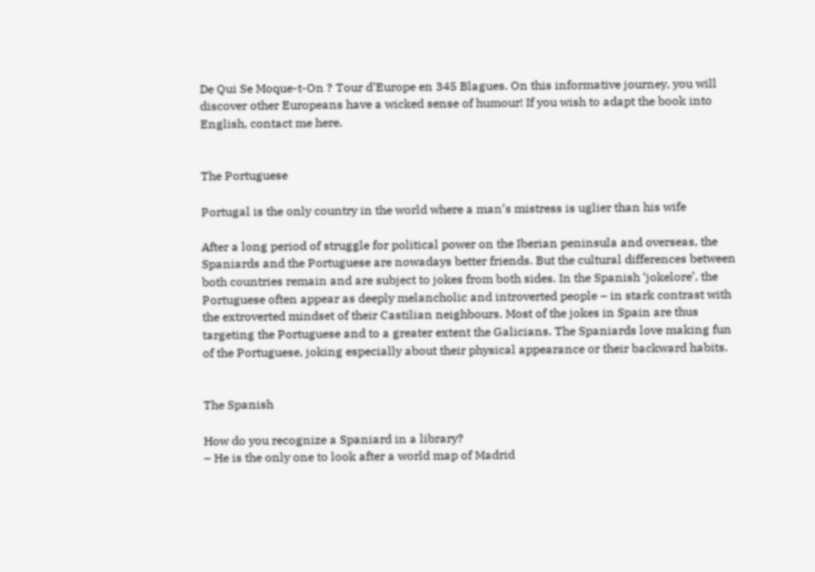De Qui Se Moque-t-On ? Tour d’Europe en 345 Blagues. On this informative journey, you will discover other Europeans have a wicked sense of humour! If you wish to adapt the book into English, contact me here.


The Portuguese

Portugal is the only country in the world where a man’s mistress is uglier than his wife

After a long period of struggle for political power on the Iberian peninsula and overseas, the Spaniards and the Portuguese are nowadays better friends. But the cultural differences between both countries remain and are subject to jokes from both sides. In the Spanish ‘jokelore’, the Portuguese often appear as deeply melancholic and introverted people – in stark contrast with the extroverted mindset of their Castilian neighbours. Most of the jokes in Spain are thus targeting the Portuguese and to a greater extent the Galicians. The Spaniards love making fun of the Portuguese, joking especially about their physical appearance or their backward habits.


The Spanish

How do you recognize a Spaniard in a library?
– He is the only one to look after a world map of Madrid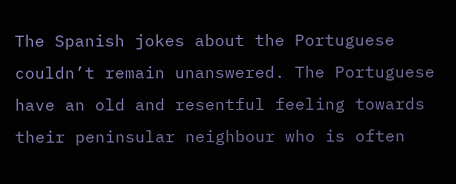The Spanish jokes about the Portuguese couldn’t remain unanswered. The Portuguese have an old and resentful feeling towards their peninsular neighbour who is often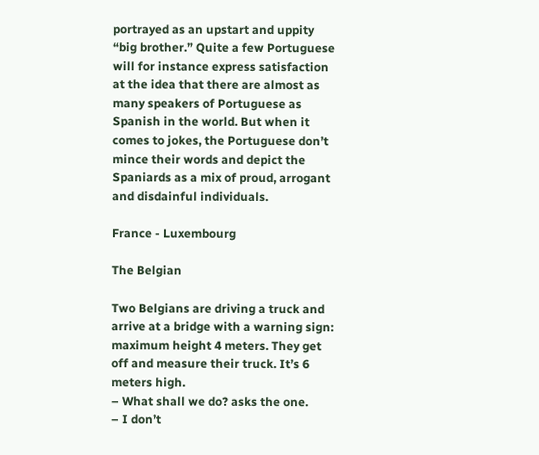portrayed as an upstart and uppity “big brother.” Quite a few Portuguese will for instance express satisfaction at the idea that there are almost as many speakers of Portuguese as Spanish in the world. But when it comes to jokes, the Portuguese don’t mince their words and depict the Spaniards as a mix of proud, arrogant and disdainful individuals.

France - Luxembourg

The Belgian

Two Belgians are driving a truck and arrive at a bridge with a warning sign: maximum height 4 meters. They get off and measure their truck. It’s 6 meters high.
– What shall we do? asks the one.
– I don’t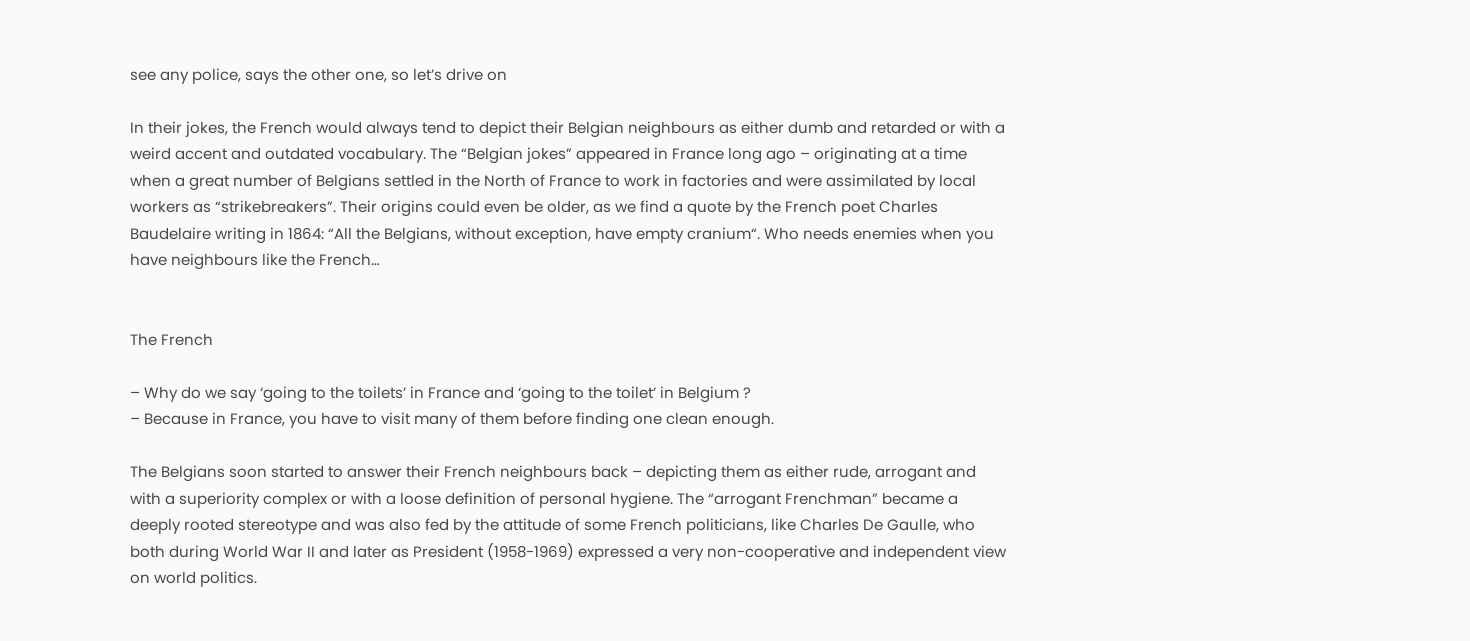see any police, says the other one, so let’s drive on

In their jokes, the French would always tend to depict their Belgian neighbours as either dumb and retarded or with a weird accent and outdated vocabulary. The “Belgian jokes” appeared in France long ago – originating at a time when a great number of Belgians settled in the North of France to work in factories and were assimilated by local workers as “strikebreakers”. Their origins could even be older, as we find a quote by the French poet Charles Baudelaire writing in 1864: “All the Belgians, without exception, have empty cranium“. Who needs enemies when you have neighbours like the French…


The French

– Why do we say ‘going to the toilets’ in France and ‘going to the toilet’ in Belgium ?
– Because in France, you have to visit many of them before finding one clean enough.

The Belgians soon started to answer their French neighbours back – depicting them as either rude, arrogant and with a superiority complex or with a loose definition of personal hygiene. The “arrogant Frenchman” became a deeply rooted stereotype and was also fed by the attitude of some French politicians, like Charles De Gaulle, who both during World War II and later as President (1958-1969) expressed a very non-cooperative and independent view on world politics.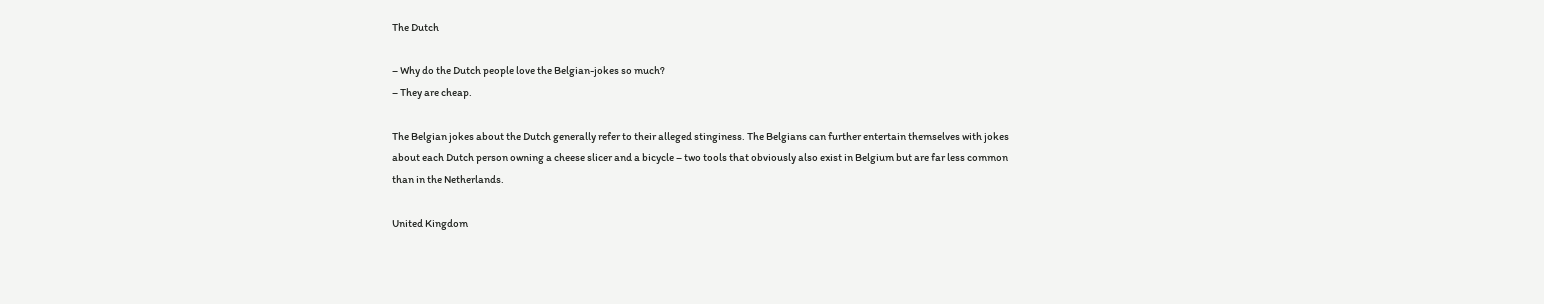The Dutch

– Why do the Dutch people love the Belgian-jokes so much?
– They are cheap.

The Belgian jokes about the Dutch generally refer to their alleged stinginess. The Belgians can further entertain themselves with jokes about each Dutch person owning a cheese slicer and a bicycle – two tools that obviously also exist in Belgium but are far less common than in the Netherlands.

United Kingdom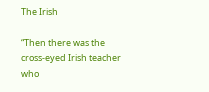The Irish

“Then there was the cross-eyed Irish teacher who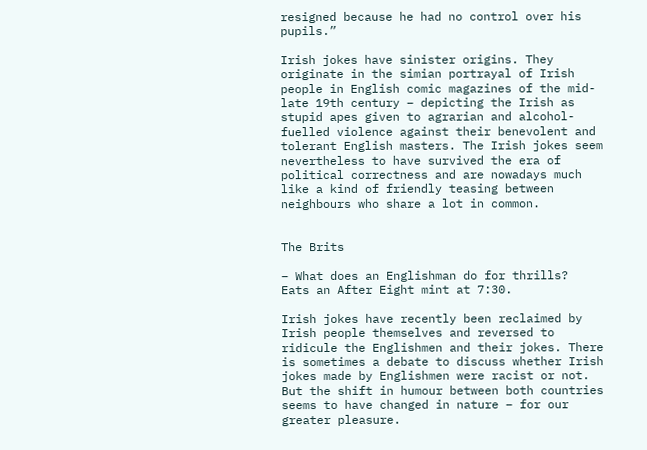resigned because he had no control over his pupils.”

Irish jokes have sinister origins. They originate in the simian portrayal of Irish people in English comic magazines of the mid-late 19th century – depicting the Irish as stupid apes given to agrarian and alcohol-fuelled violence against their benevolent and tolerant English masters. The Irish jokes seem nevertheless to have survived the era of political correctness and are nowadays much like a kind of friendly teasing between neighbours who share a lot in common.


The Brits

– What does an Englishman do for thrills?
Eats an After Eight mint at 7:30.

Irish jokes have recently been reclaimed by Irish people themselves and reversed to ridicule the Englishmen and their jokes. There is sometimes a debate to discuss whether Irish jokes made by Englishmen were racist or not. But the shift in humour between both countries seems to have changed in nature – for our greater pleasure.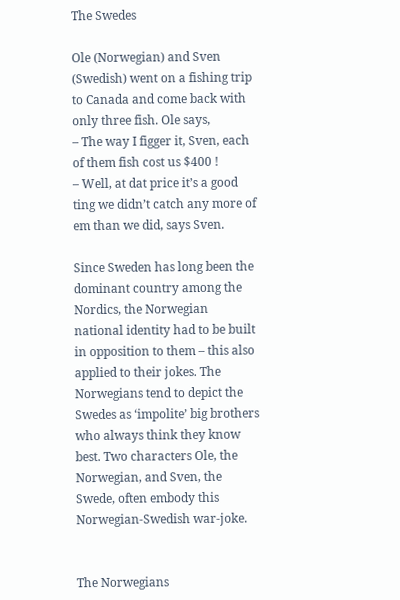The Swedes

Ole (Norwegian) and Sven (Swedish) went on a fishing trip to Canada and come back with only three fish. Ole says,
– The way I figger it, Sven, each of them fish cost us $400 !
– Well, at dat price it’s a good ting we didn’t catch any more of em than we did, says Sven.

Since Sweden has long been the dominant country among the Nordics, the Norwegian national identity had to be built in opposition to them – this also applied to their jokes. The Norwegians tend to depict the Swedes as ‘impolite’ big brothers who always think they know best. Two characters Ole, the Norwegian, and Sven, the Swede, often embody this Norwegian-Swedish war-joke.


The Norwegians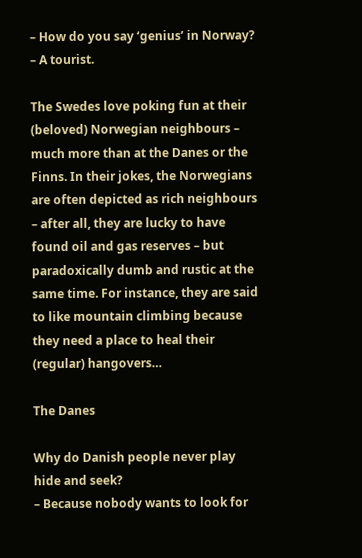– How do you say ‘genius’ in Norway?
– A tourist.

The Swedes love poking fun at their (beloved) Norwegian neighbours – much more than at the Danes or the Finns. In their jokes, the Norwegians are often depicted as rich neighbours – after all, they are lucky to have found oil and gas reserves – but paradoxically dumb and rustic at the same time. For instance, they are said to like mountain climbing because they need a place to heal their (regular) hangovers…

The Danes

Why do Danish people never play hide and seek?
– Because nobody wants to look for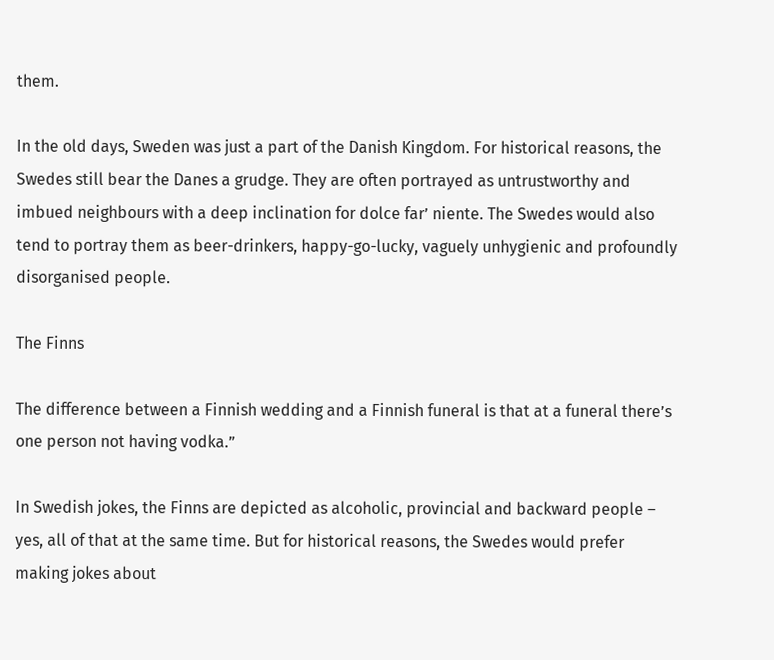them.

In the old days, Sweden was just a part of the Danish Kingdom. For historical reasons, the Swedes still bear the Danes a grudge. They are often portrayed as untrustworthy and imbued neighbours with a deep inclination for dolce far’ niente. The Swedes would also tend to portray them as beer-drinkers, happy-go-lucky, vaguely unhygienic and profoundly disorganised people.

The Finns

The difference between a Finnish wedding and a Finnish funeral is that at a funeral there’s one person not having vodka.”

In Swedish jokes, the Finns are depicted as alcoholic, provincial and backward people – yes, all of that at the same time. But for historical reasons, the Swedes would prefer making jokes about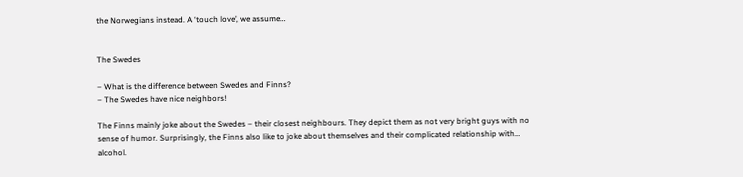the Norwegians instead. A ‘touch love’, we assume…


The Swedes

– What is the difference between Swedes and Finns?
– The Swedes have nice neighbors!

The Finns mainly joke about the Swedes – their closest neighbours. They depict them as not very bright guys with no sense of humor. Surprisingly, the Finns also like to joke about themselves and their complicated relationship with… alcohol.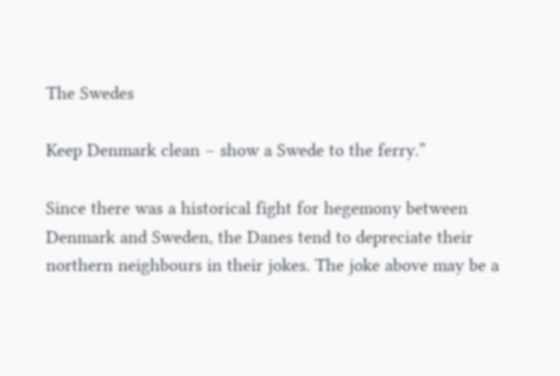The Swedes

Keep Denmark clean – show a Swede to the ferry.”

Since there was a historical fight for hegemony between Denmark and Sweden, the Danes tend to depreciate their northern neighbours in their jokes. The joke above may be a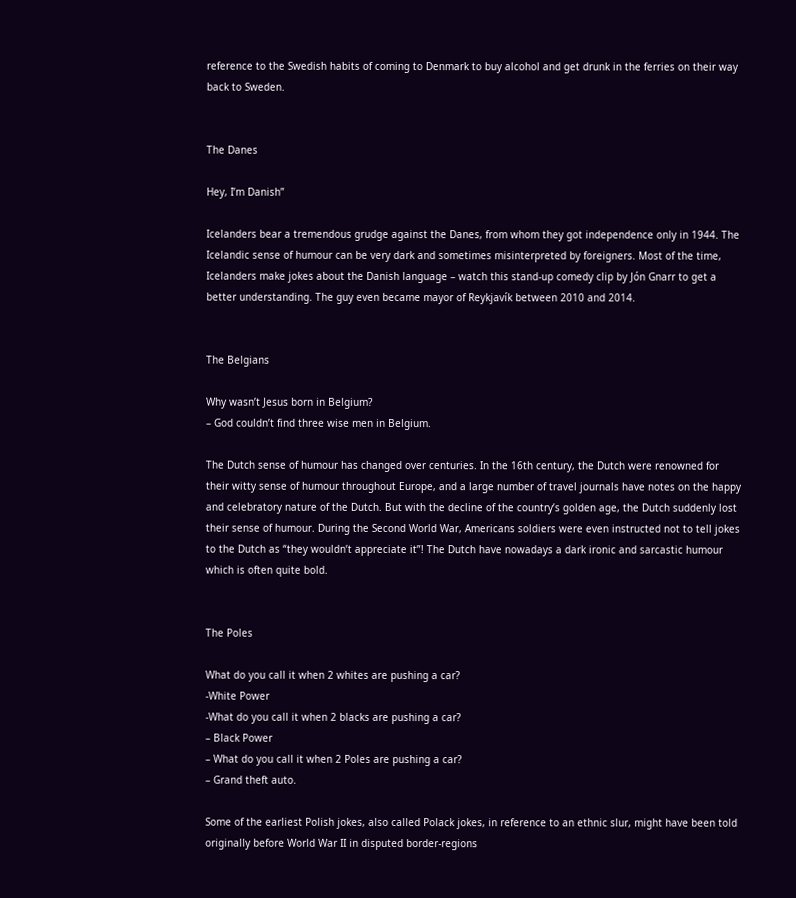reference to the Swedish habits of coming to Denmark to buy alcohol and get drunk in the ferries on their way back to Sweden.


The Danes

Hey, I’m Danish”

Icelanders bear a tremendous grudge against the Danes, from whom they got independence only in 1944. The Icelandic sense of humour can be very dark and sometimes misinterpreted by foreigners. Most of the time, Icelanders make jokes about the Danish language – watch this stand-up comedy clip by Jón Gnarr to get a better understanding. The guy even became mayor of Reykjavík between 2010 and 2014.


The Belgians

Why wasn’t Jesus born in Belgium?
– God couldn’t find three wise men in Belgium.

The Dutch sense of humour has changed over centuries. In the 16th century, the Dutch were renowned for their witty sense of humour throughout Europe, and a large number of travel journals have notes on the happy and celebratory nature of the Dutch. But with the decline of the country’s golden age, the Dutch suddenly lost their sense of humour. During the Second World War, Americans soldiers were even instructed not to tell jokes to the Dutch as “they wouldn’t appreciate it”! The Dutch have nowadays a dark ironic and sarcastic humour which is often quite bold.


The Poles

What do you call it when 2 whites are pushing a car?
-White Power
-What do you call it when 2 blacks are pushing a car?
– Black Power
– What do you call it when 2 Poles are pushing a car?
– Grand theft auto.

Some of the earliest Polish jokes, also called Polack jokes, in reference to an ethnic slur, might have been told originally before World War II in disputed border-regions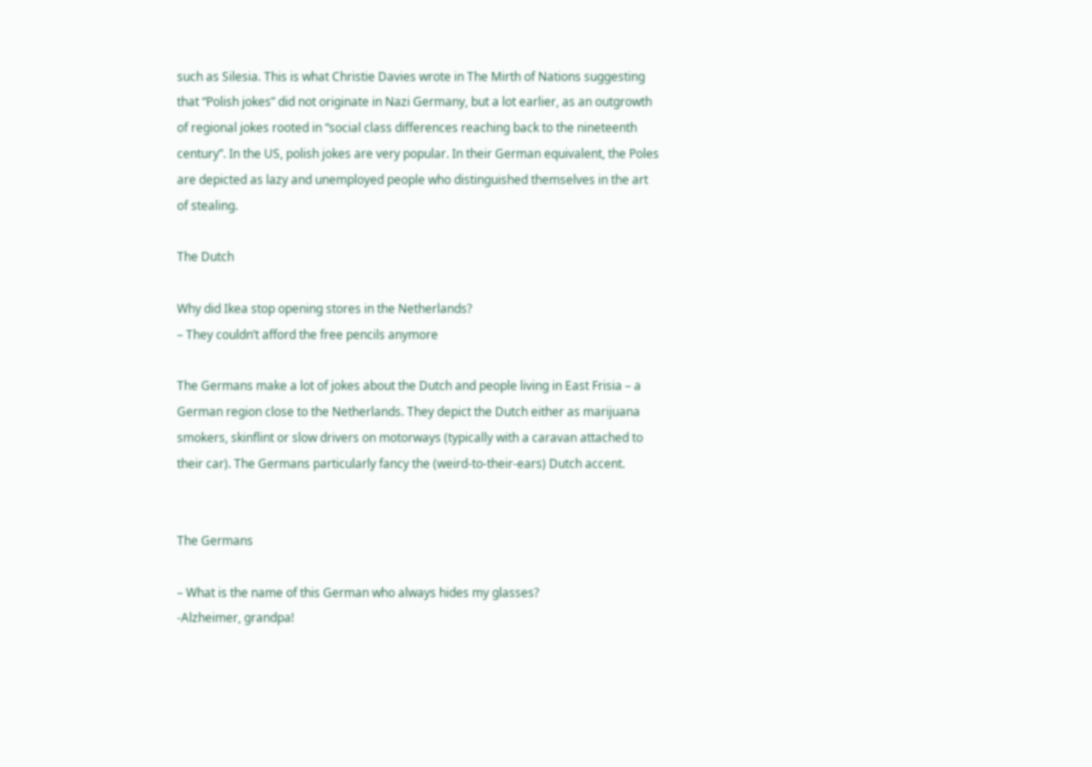such as Silesia. This is what Christie Davies wrote in The Mirth of Nations suggesting that “Polish jokes” did not originate in Nazi Germany, but a lot earlier, as an outgrowth of regional jokes rooted in “social class differences reaching back to the nineteenth century”. In the US, polish jokes are very popular. In their German equivalent, the Poles are depicted as lazy and unemployed people who distinguished themselves in the art of stealing.

The Dutch

Why did Ikea stop opening stores in the Netherlands?
– They couldn’t afford the free pencils anymore

The Germans make a lot of jokes about the Dutch and people living in East Frisia – a German region close to the Netherlands. They depict the Dutch either as marijuana smokers, skinflint or slow drivers on motorways (typically with a caravan attached to their car). The Germans particularly fancy the (weird-to-their-ears) Dutch accent.


The Germans

– What is the name of this German who always hides my glasses?
-Alzheimer, grandpa!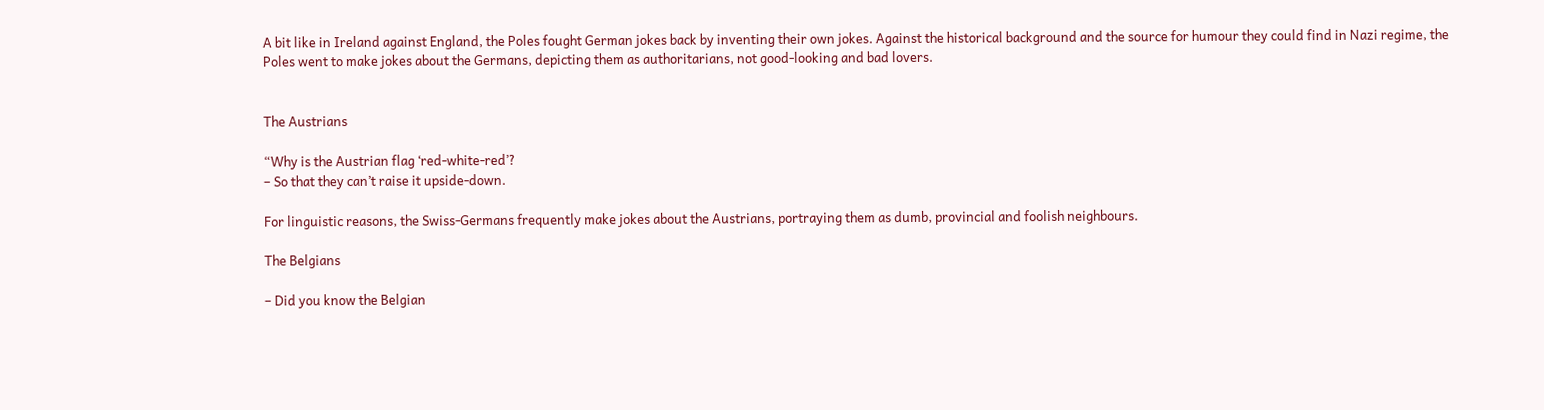A bit like in Ireland against England, the Poles fought German jokes back by inventing their own jokes. Against the historical background and the source for humour they could find in Nazi regime, the Poles went to make jokes about the Germans, depicting them as authoritarians, not good-looking and bad lovers.


The Austrians

“Why is the Austrian flag ‘red-white-red’?
– So that they can’t raise it upside-down.

For linguistic reasons, the Swiss-Germans frequently make jokes about the Austrians, portraying them as dumb, provincial and foolish neighbours.

The Belgians

– Did you know the Belgian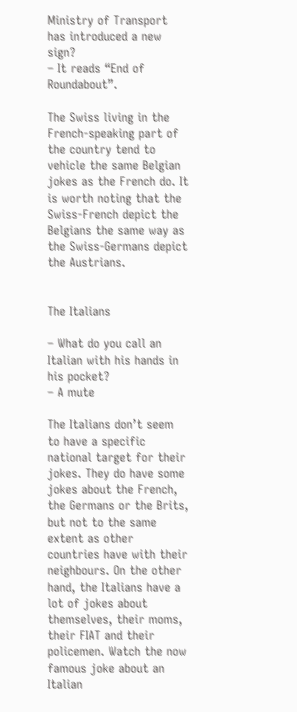Ministry of Transport has introduced a new sign?
– It reads “End of Roundabout”.

The Swiss living in the French-speaking part of the country tend to vehicle the same Belgian jokes as the French do. It is worth noting that the Swiss-French depict the Belgians the same way as the Swiss-Germans depict the Austrians.


The Italians

– What do you call an Italian with his hands in his pocket?
– A mute

The Italians don’t seem to have a specific national target for their jokes. They do have some jokes about the French, the Germans or the Brits, but not to the same extent as other countries have with their neighbours. On the other hand, the Italians have a lot of jokes about themselves, their moms, their FIAT and their policemen. Watch the now famous joke about an Italian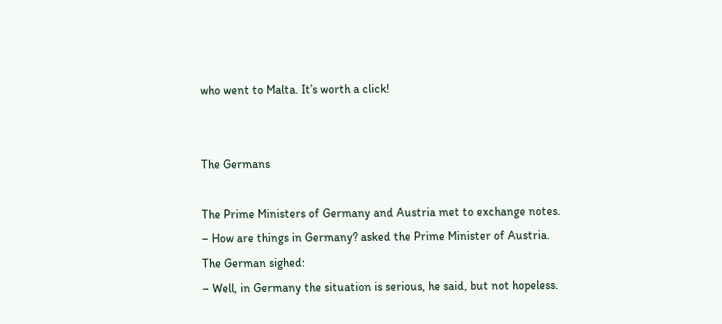who went to Malta. It’s worth a click!


The Germans

The Prime Ministers of Germany and Austria met to exchange notes.
– How are things in Germany? asked the Prime Minister of Austria.
The German sighed:
– Well, in Germany the situation is serious, he said, but not hopeless.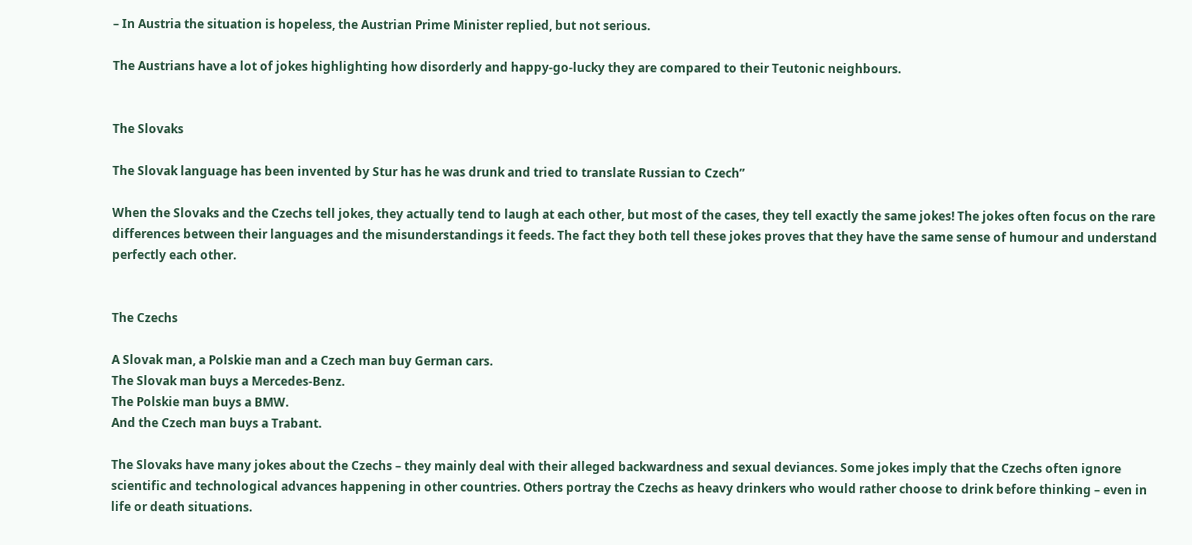– In Austria the situation is hopeless, the Austrian Prime Minister replied, but not serious.

The Austrians have a lot of jokes highlighting how disorderly and happy-go-lucky they are compared to their Teutonic neighbours.


The Slovaks

The Slovak language has been invented by Stur has he was drunk and tried to translate Russian to Czech”

When the Slovaks and the Czechs tell jokes, they actually tend to laugh at each other, but most of the cases, they tell exactly the same jokes! The jokes often focus on the rare differences between their languages and the misunderstandings it feeds. The fact they both tell these jokes proves that they have the same sense of humour and understand perfectly each other.


The Czechs

A Slovak man, a Polskie man and a Czech man buy German cars.
The Slovak man buys a Mercedes-Benz.
The Polskie man buys a BMW.
And the Czech man buys a Trabant.

The Slovaks have many jokes about the Czechs – they mainly deal with their alleged backwardness and sexual deviances. Some jokes imply that the Czechs often ignore scientific and technological advances happening in other countries. Others portray the Czechs as heavy drinkers who would rather choose to drink before thinking – even in life or death situations.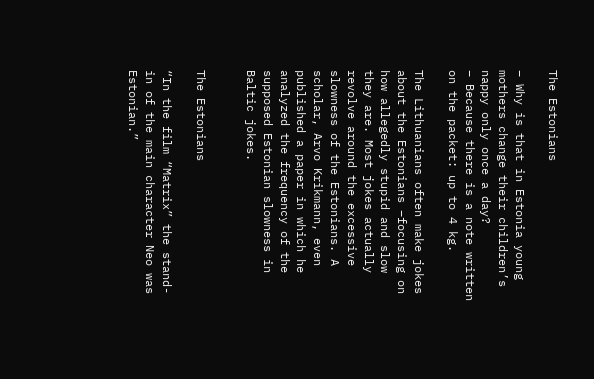The Estonians

– Why is that in Estonia young mothers change their children’s nappy only once a day?
– Because there is a note written on the packet: up to 4 kg.

The Lithuanians often make jokes about the Estonians –focusing on how allegedly stupid and slow they are. Most jokes actually revolve around the excessive slowness of the Estonians. A scholar, Arvo Krikmann, even published a paper in which he analyzed the frequency of the supposed Estonian slowness in Baltic jokes.


The Estonians

“In the film “Matrix” the stand-in of the main character Neo was Estonian.”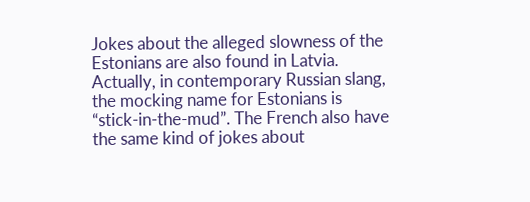Jokes about the alleged slowness of the Estonians are also found in Latvia. Actually, in contemporary Russian slang, the mocking name for Estonians is “stick-in-the-mud”. The French also have the same kind of jokes about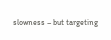slowness – but targeting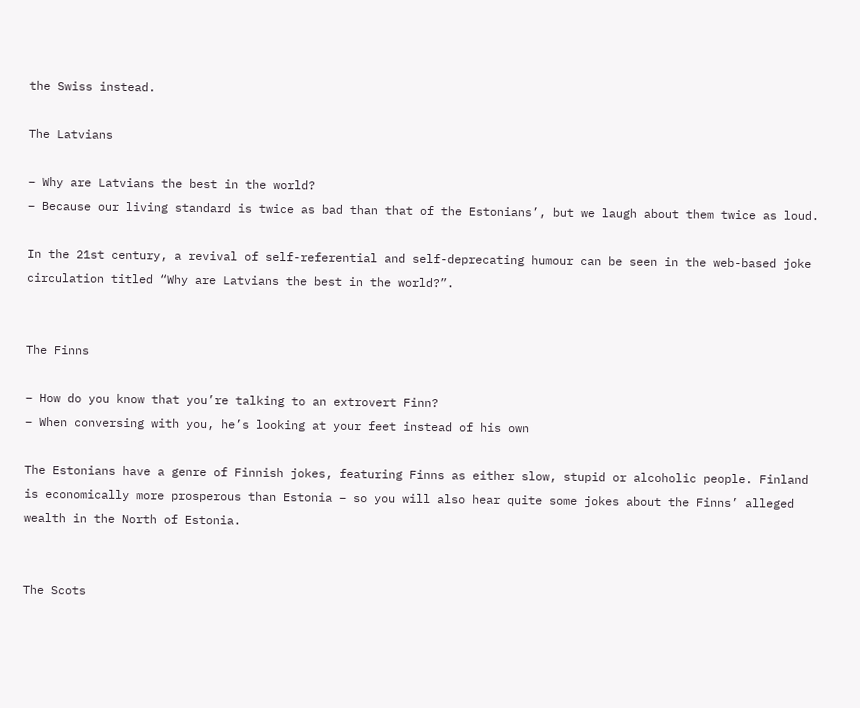the Swiss instead.

The Latvians

– Why are Latvians the best in the world?
– Because our living standard is twice as bad than that of the Estonians’, but we laugh about them twice as loud.

In the 21st century, a revival of self-referential and self-deprecating humour can be seen in the web-based joke circulation titled “Why are Latvians the best in the world?”.


The Finns

– How do you know that you’re talking to an extrovert Finn?
– When conversing with you, he’s looking at your feet instead of his own

The Estonians have a genre of Finnish jokes, featuring Finns as either slow, stupid or alcoholic people. Finland is economically more prosperous than Estonia – so you will also hear quite some jokes about the Finns’ alleged wealth in the North of Estonia.


The Scots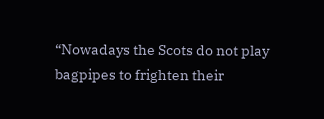“Nowadays the Scots do not play bagpipes to frighten their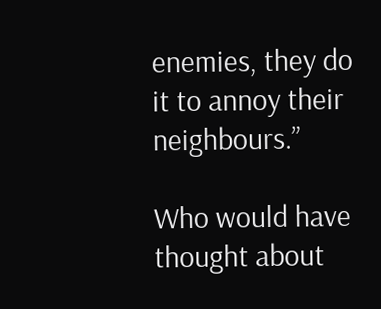enemies, they do it to annoy their neighbours.”

Who would have thought about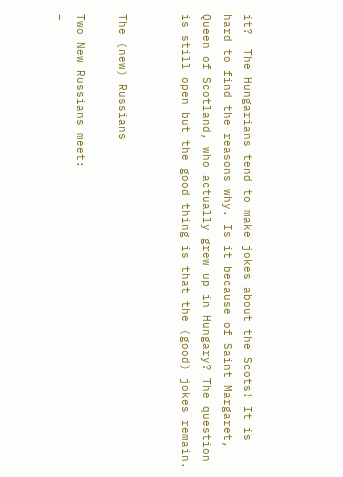it?  The Hungarians tend to make jokes about the Scots! It is hard to find the reasons why. Is it because of Saint Margaret, Queen of Scotland, who actually grew up in Hungary? The question is still open but the good thing is that the (good) jokes remain.


The (new) Russians

Two New Russians meet:
–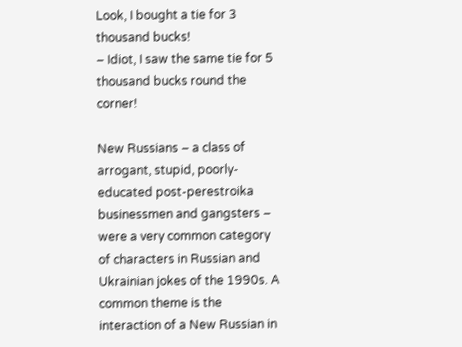Look, I bought a tie for 3 thousand bucks!
– Idiot, I saw the same tie for 5 thousand bucks round the corner!

New Russians – a class of arrogant, stupid, poorly-educated post-perestroika businessmen and gangsters – were a very common category of characters in Russian and Ukrainian jokes of the 1990s. A common theme is the interaction of a New Russian in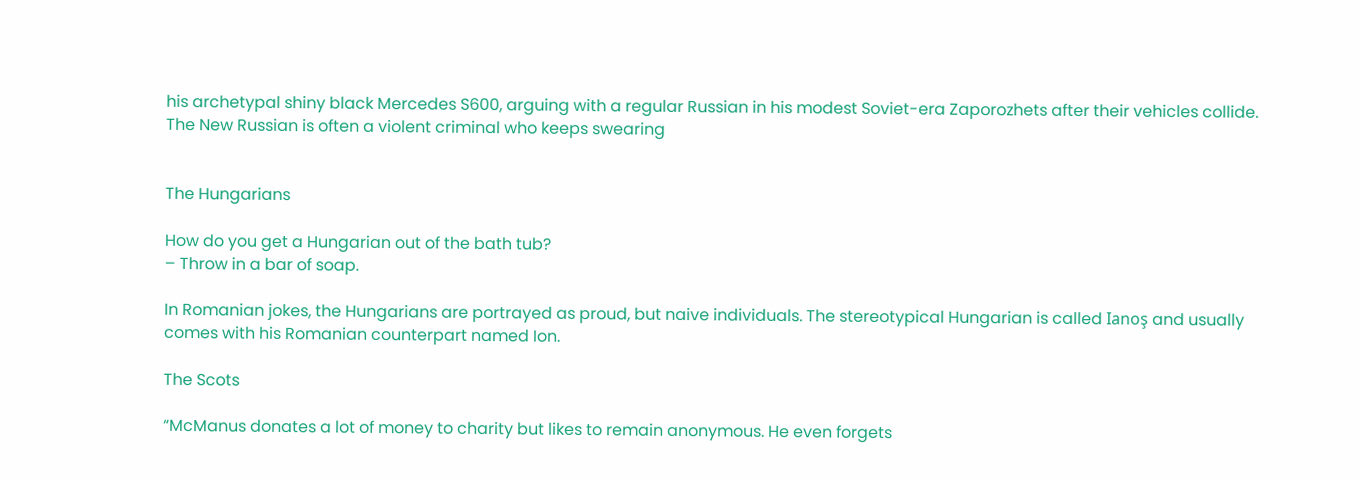his archetypal shiny black Mercedes S600, arguing with a regular Russian in his modest Soviet-era Zaporozhets after their vehicles collide. The New Russian is often a violent criminal who keeps swearing


The Hungarians

How do you get a Hungarian out of the bath tub?
– Throw in a bar of soap.

In Romanian jokes, the Hungarians are portrayed as proud, but naive individuals. The stereotypical Hungarian is called Ianoş and usually comes with his Romanian counterpart named Ion.

The Scots

“McManus donates a lot of money to charity but likes to remain anonymous. He even forgets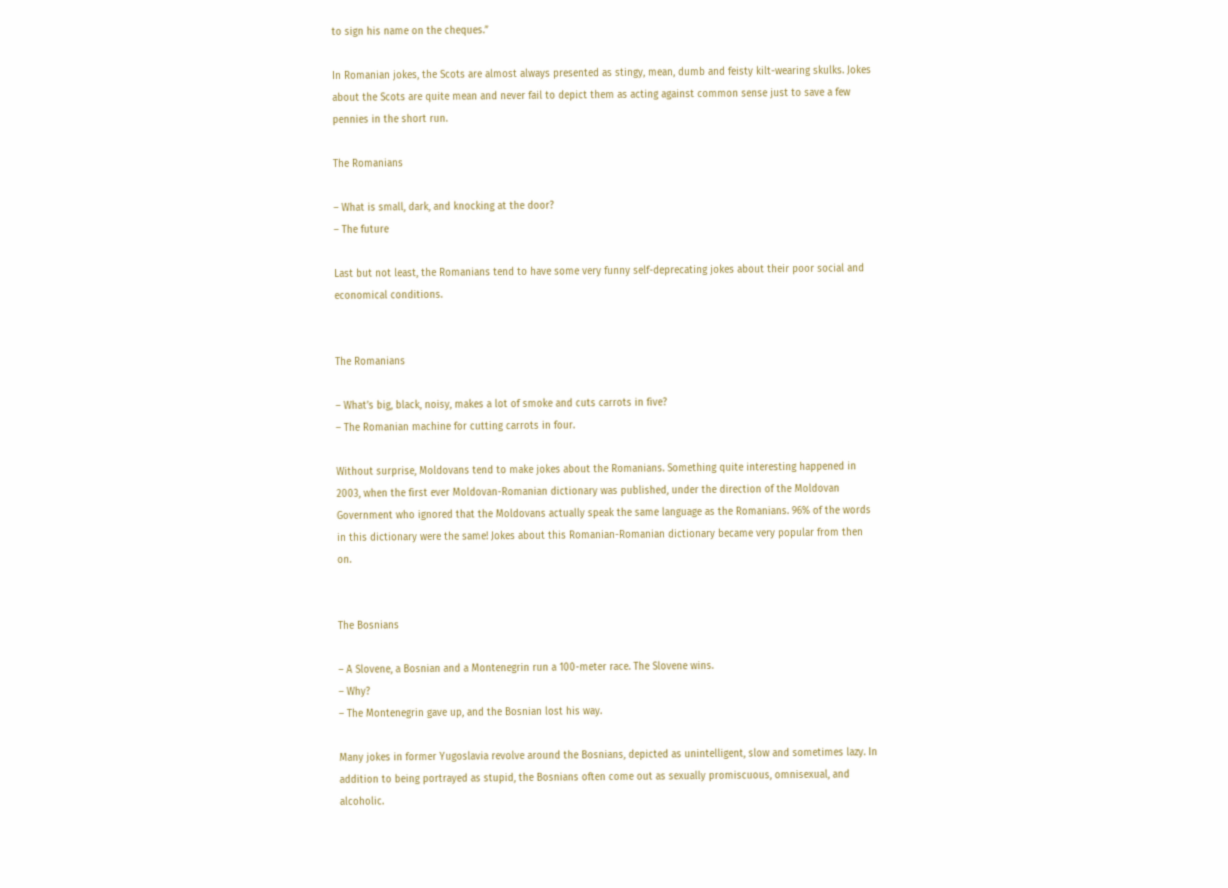to sign his name on the cheques.”

In Romanian jokes, the Scots are almost always presented as stingy, mean, dumb and feisty kilt-wearing skulks. Jokes about the Scots are quite mean and never fail to depict them as acting against common sense just to save a few pennies in the short run.

The Romanians

– What is small, dark, and knocking at the door?
– The future

Last but not least, the Romanians tend to have some very funny self-deprecating jokes about their poor social and economical conditions.


The Romanians

– What’s big, black, noisy, makes a lot of smoke and cuts carrots in five?
– The Romanian machine for cutting carrots in four.

Without surprise, Moldovans tend to make jokes about the Romanians. Something quite interesting happened in 2003, when the first ever Moldovan-Romanian dictionary was published, under the direction of the Moldovan Government who ignored that the Moldovans actually speak the same language as the Romanians. 96% of the words in this dictionary were the same! Jokes about this Romanian-Romanian dictionary became very popular from then on.


The Bosnians

– A Slovene, a Bosnian and a Montenegrin run a 100-meter race. The Slovene wins.
– Why?
– The Montenegrin gave up, and the Bosnian lost his way.

Many jokes in former Yugoslavia revolve around the Bosnians, depicted as unintelligent, slow and sometimes lazy. In addition to being portrayed as stupid, the Bosnians often come out as sexually promiscuous, omnisexual, and alcoholic.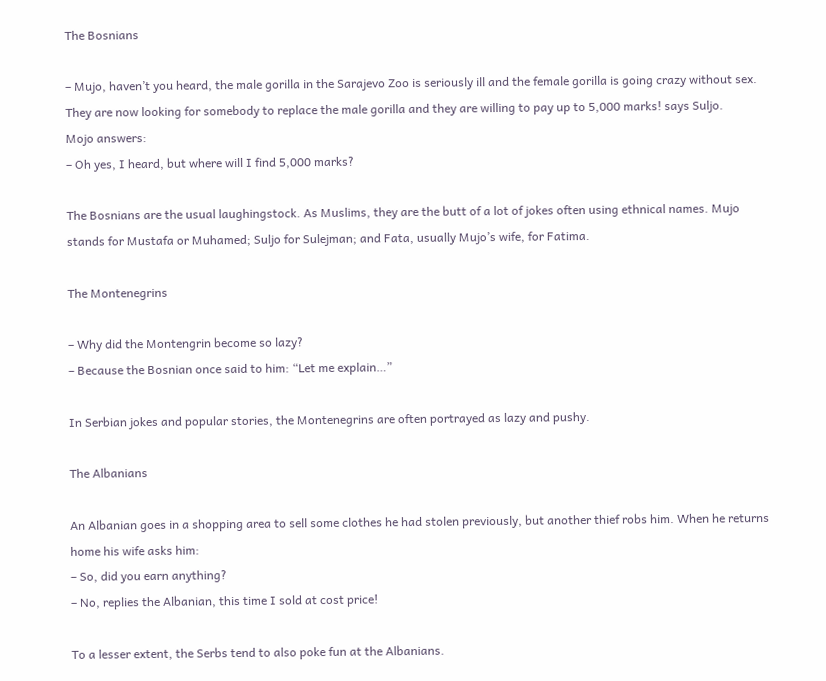The Bosnians

– Mujo, haven’t you heard, the male gorilla in the Sarajevo Zoo is seriously ill and the female gorilla is going crazy without sex. They are now looking for somebody to replace the male gorilla and they are willing to pay up to 5,000 marks! says Suljo.
Mojo answers:
– Oh yes, I heard, but where will I find 5,000 marks?

The Bosnians are the usual laughingstock. As Muslims, they are the butt of a lot of jokes often using ethnical names. Mujo stands for Mustafa or Muhamed; Suljo for Sulejman; and Fata, usually Mujo’s wife, for Fatima.

The Montenegrins

– Why did the Montengrin become so lazy?
– Because the Bosnian once said to him: “Let me explain…”

In Serbian jokes and popular stories, the Montenegrins are often portrayed as lazy and pushy.

The Albanians

An Albanian goes in a shopping area to sell some clothes he had stolen previously, but another thief robs him. When he returns home his wife asks him:
– So, did you earn anything?
– No, replies the Albanian, this time I sold at cost price!

To a lesser extent, the Serbs tend to also poke fun at the Albanians.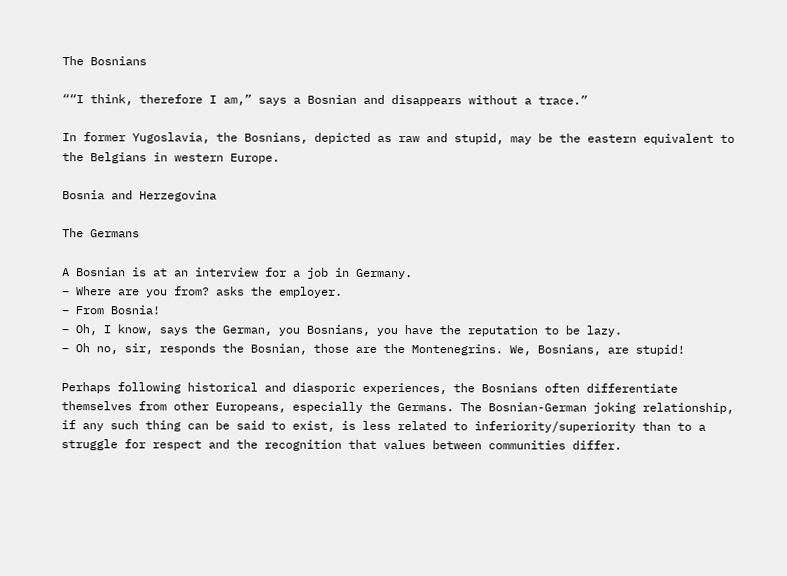The Bosnians

““I think, therefore I am,” says a Bosnian and disappears without a trace.”

In former Yugoslavia, the Bosnians, depicted as raw and stupid, may be the eastern equivalent to the Belgians in western Europe.

Bosnia and Herzegovina

The Germans

A Bosnian is at an interview for a job in Germany.
– Where are you from? asks the employer.
– From Bosnia!
– Oh, I know, says the German, you Bosnians, you have the reputation to be lazy.
– Oh no, sir, responds the Bosnian, those are the Montenegrins. We, Bosnians, are stupid!

Perhaps following historical and diasporic experiences, the Bosnians often differentiate themselves from other Europeans, especially the Germans. The Bosnian-German joking relationship, if any such thing can be said to exist, is less related to inferiority/superiority than to a struggle for respect and the recognition that values between communities differ.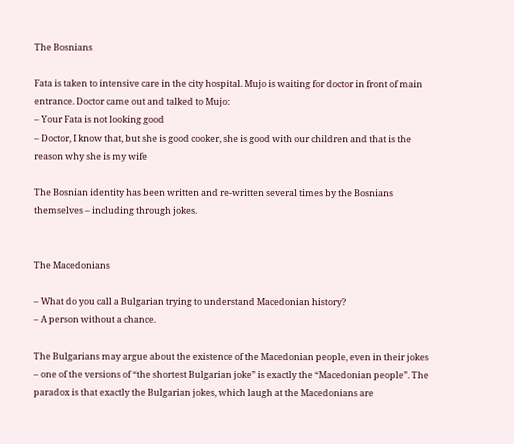The Bosnians

Fata is taken to intensive care in the city hospital. Mujo is waiting for doctor in front of main entrance. Doctor came out and talked to Mujo:
– Your Fata is not looking good
– Doctor, I know that, but she is good cooker, she is good with our children and that is the reason why she is my wife

The Bosnian identity has been written and re-written several times by the Bosnians themselves – including through jokes.


The Macedonians

– What do you call a Bulgarian trying to understand Macedonian history?
– A person without a chance.

The Bulgarians may argue about the existence of the Macedonian people, even in their jokes – one of the versions of “the shortest Bulgarian joke” is exactly the “Macedonian people”. The paradox is that exactly the Bulgarian jokes, which laugh at the Macedonians are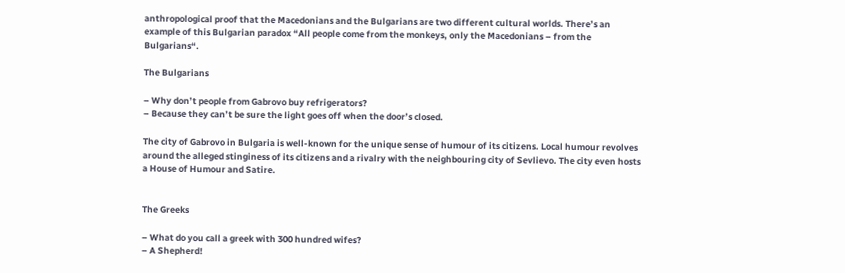anthropological proof that the Macedonians and the Bulgarians are two different cultural worlds. There’s an example of this Bulgarian paradox “All people come from the monkeys, only the Macedonians – from the Bulgarians“.

The Bulgarians

– Why don’t people from Gabrovo buy refrigerators?
– Because they can’t be sure the light goes off when the door’s closed.

The city of Gabrovo in Bulgaria is well-known for the unique sense of humour of its citizens. Local humour revolves around the alleged stinginess of its citizens and a rivalry with the neighbouring city of Sevlievo. The city even hosts a House of Humour and Satire.


The Greeks

– What do you call a greek with 300 hundred wifes?
– A Shepherd!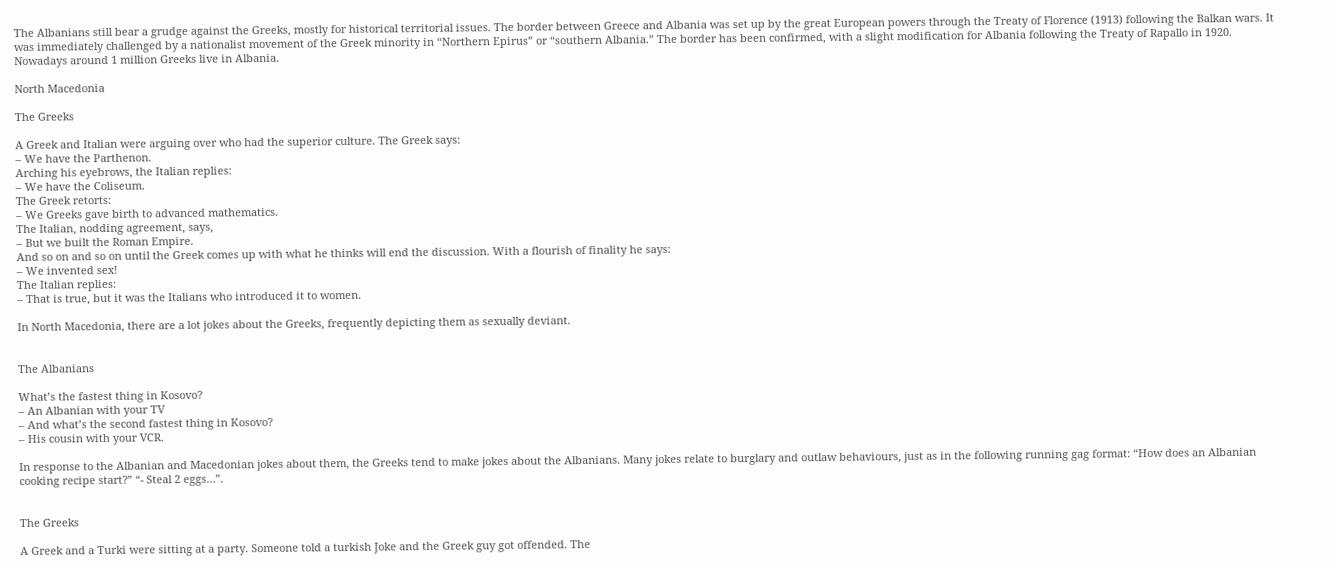The Albanians still bear a grudge against the Greeks, mostly for historical territorial issues. The border between Greece and Albania was set up by the great European powers through the Treaty of Florence (1913) following the Balkan wars. It was immediately challenged by a nationalist movement of the Greek minority in “Northern Epirus” or “southern Albania.” The border has been confirmed, with a slight modification for Albania following the Treaty of Rapallo in 1920. Nowadays around 1 million Greeks live in Albania.

North Macedonia

The Greeks

A Greek and Italian were arguing over who had the superior culture. The Greek says:
– We have the Parthenon.
Arching his eyebrows, the Italian replies:
– We have the Coliseum.
The Greek retorts:
– We Greeks gave birth to advanced mathematics.
The Italian, nodding agreement, says,
– But we built the Roman Empire.
And so on and so on until the Greek comes up with what he thinks will end the discussion. With a flourish of finality he says:
– We invented sex!
The Italian replies:
– That is true, but it was the Italians who introduced it to women.

In North Macedonia, there are a lot jokes about the Greeks, frequently depicting them as sexually deviant.


The Albanians

What’s the fastest thing in Kosovo?
– An Albanian with your TV
– And what’s the second fastest thing in Kosovo?
– His cousin with your VCR.

In response to the Albanian and Macedonian jokes about them, the Greeks tend to make jokes about the Albanians. Many jokes relate to burglary and outlaw behaviours, just as in the following running gag format: “How does an Albanian cooking recipe start?” “- Steal 2 eggs…”.


The Greeks

A Greek and a Turki were sitting at a party. Someone told a turkish Joke and the Greek guy got offended. The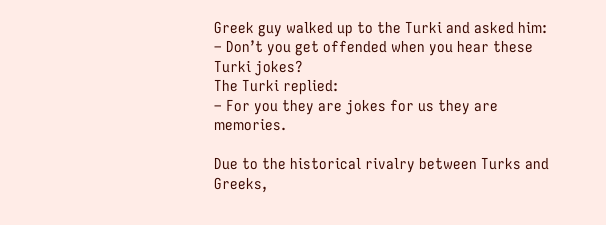Greek guy walked up to the Turki and asked him:
– Don’t you get offended when you hear these Turki jokes?
The Turki replied:
– For you they are jokes for us they are memories.

Due to the historical rivalry between Turks and Greeks,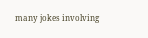many jokes involving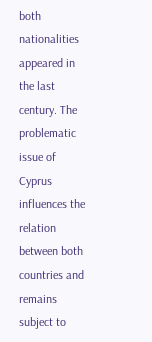both nationalities appeared in the last century. The problematic issue of Cyprus influences the relation between both countries and remains subject to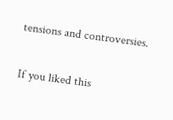tensions and controversies.

If you liked this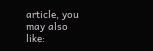article, you may also like: